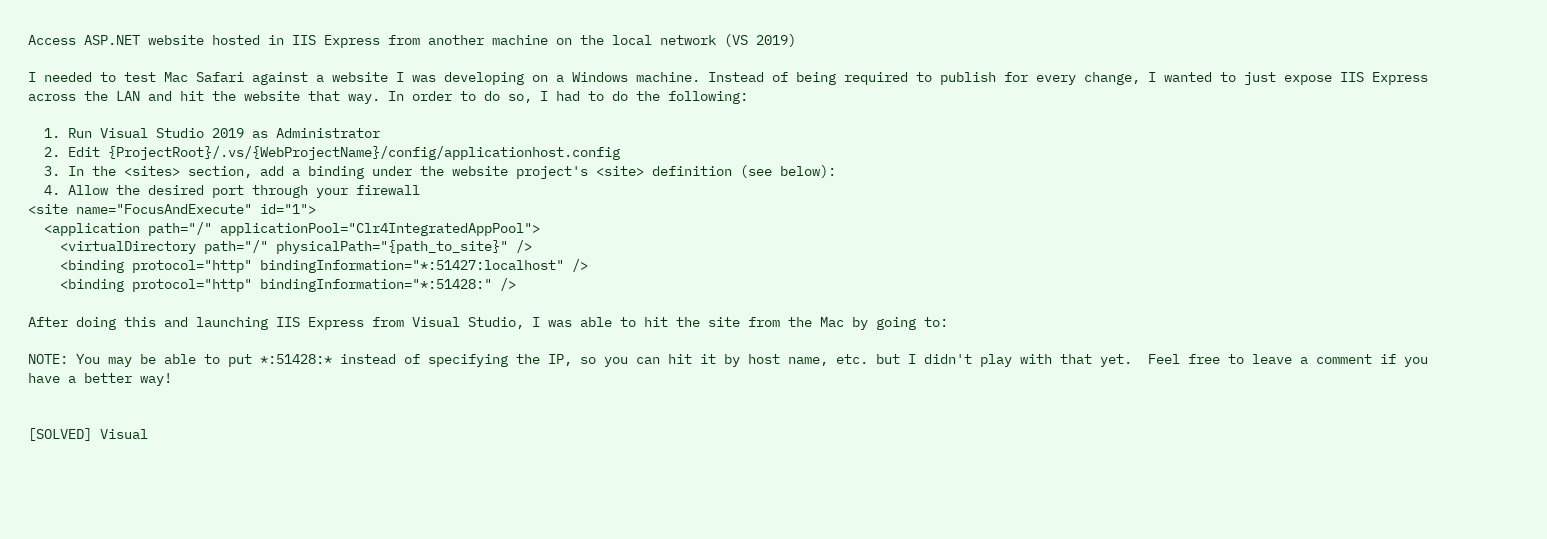Access ASP.NET website hosted in IIS Express from another machine on the local network (VS 2019)

I needed to test Mac Safari against a website I was developing on a Windows machine. Instead of being required to publish for every change, I wanted to just expose IIS Express across the LAN and hit the website that way. In order to do so, I had to do the following:

  1. Run Visual Studio 2019 as Administrator
  2. Edit {ProjectRoot}/.vs/{WebProjectName}/config/applicationhost.config
  3. In the <sites> section, add a binding under the website project's <site> definition (see below):
  4. Allow the desired port through your firewall
<site name="FocusAndExecute" id="1">
  <application path="/" applicationPool="Clr4IntegratedAppPool">
    <virtualDirectory path="/" physicalPath="{path_to_site}" />
    <binding protocol="http" bindingInformation="*:51427:localhost" />
    <binding protocol="http" bindingInformation="*:51428:" />

After doing this and launching IIS Express from Visual Studio, I was able to hit the site from the Mac by going to:

NOTE: You may be able to put *:51428:* instead of specifying the IP, so you can hit it by host name, etc. but I didn't play with that yet.  Feel free to leave a comment if you have a better way!


[SOLVED] Visual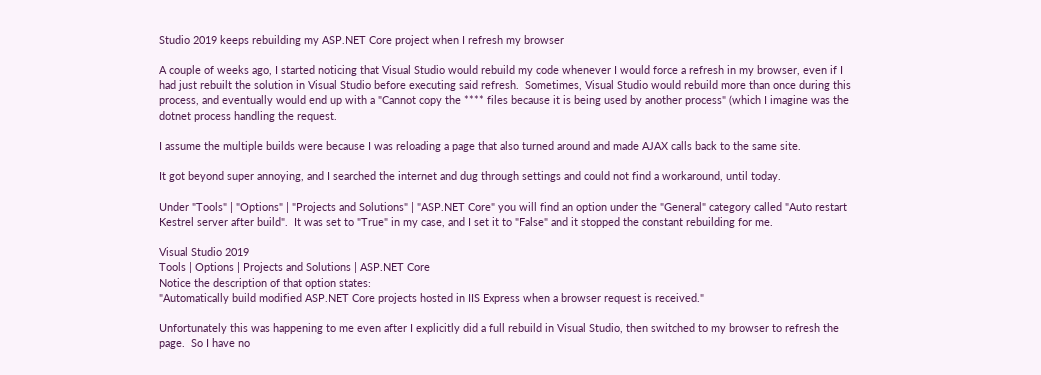Studio 2019 keeps rebuilding my ASP.NET Core project when I refresh my browser

A couple of weeks ago, I started noticing that Visual Studio would rebuild my code whenever I would force a refresh in my browser, even if I had just rebuilt the solution in Visual Studio before executing said refresh.  Sometimes, Visual Studio would rebuild more than once during this process, and eventually would end up with a "Cannot copy the **** files because it is being used by another process" (which I imagine was the dotnet process handling the request.

I assume the multiple builds were because I was reloading a page that also turned around and made AJAX calls back to the same site.

It got beyond super annoying, and I searched the internet and dug through settings and could not find a workaround, until today.

Under "Tools" | "Options" | "Projects and Solutions" | "ASP.NET Core" you will find an option under the "General" category called "Auto restart Kestrel server after build".  It was set to "True" in my case, and I set it to "False" and it stopped the constant rebuilding for me.

Visual Studio 2019
Tools | Options | Projects and Solutions | ASP.NET Core
Notice the description of that option states:
"Automatically build modified ASP.NET Core projects hosted in IIS Express when a browser request is received."

Unfortunately this was happening to me even after I explicitly did a full rebuild in Visual Studio, then switched to my browser to refresh the page.  So I have no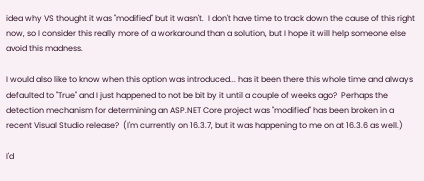idea why VS thought it was "modified" but it wasn't.  I don't have time to track down the cause of this right now, so I consider this really more of a workaround than a solution, but I hope it will help someone else avoid this madness.

I would also like to know when this option was introduced... has it been there this whole time and always defaulted to "True" and I just happened to not be bit by it until a couple of weeks ago?  Perhaps the detection mechanism for determining an ASP.NET Core project was "modified" has been broken in a recent Visual Studio release?  (I'm currently on 16.3.7, but it was happening to me on at 16.3.6 as well.)

I'd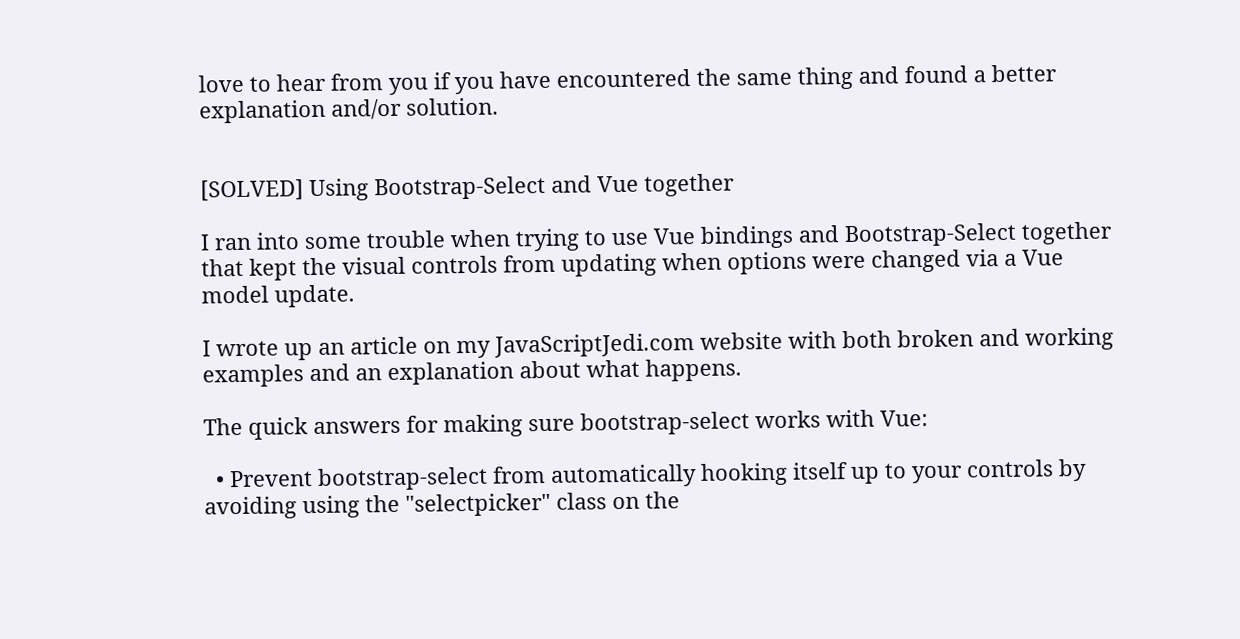love to hear from you if you have encountered the same thing and found a better explanation and/or solution.


[SOLVED] Using Bootstrap-Select and Vue together

I ran into some trouble when trying to use Vue bindings and Bootstrap-Select together that kept the visual controls from updating when options were changed via a Vue model update.

I wrote up an article on my JavaScriptJedi.com website with both broken and working examples and an explanation about what happens.

The quick answers for making sure bootstrap-select works with Vue:

  • Prevent bootstrap-select from automatically hooking itself up to your controls by avoiding using the "selectpicker" class on the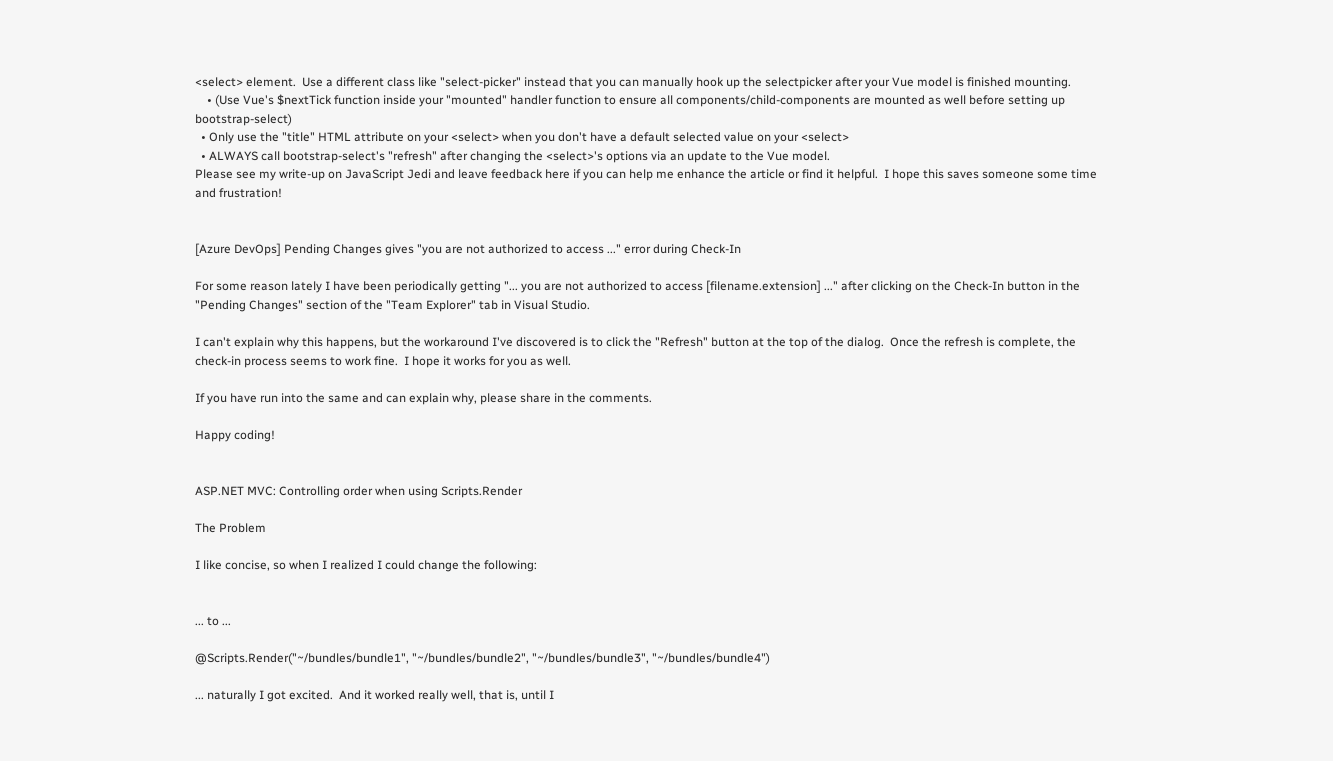<select> element.  Use a different class like "select-picker" instead that you can manually hook up the selectpicker after your Vue model is finished mounting.
    • (Use Vue's $nextTick function inside your "mounted" handler function to ensure all components/child-components are mounted as well before setting up bootstrap-select)
  • Only use the "title" HTML attribute on your <select> when you don't have a default selected value on your <select>
  • ALWAYS call bootstrap-select's "refresh" after changing the <select>'s options via an update to the Vue model.
Please see my write-up on JavaScript Jedi and leave feedback here if you can help me enhance the article or find it helpful.  I hope this saves someone some time and frustration!


[Azure DevOps] Pending Changes gives "you are not authorized to access ..." error during Check-In

For some reason lately I have been periodically getting "... you are not authorized to access [filename.extension] ..." after clicking on the Check-In button in the "Pending Changes" section of the "Team Explorer" tab in Visual Studio.

I can't explain why this happens, but the workaround I've discovered is to click the "Refresh" button at the top of the dialog.  Once the refresh is complete, the check-in process seems to work fine.  I hope it works for you as well.

If you have run into the same and can explain why, please share in the comments.

Happy coding!


ASP.NET MVC: Controlling order when using Scripts.Render

The Problem

I like concise, so when I realized I could change the following:


... to ...

@Scripts.Render("~/bundles/bundle1", "~/bundles/bundle2", "~/bundles/bundle3", "~/bundles/bundle4")

... naturally I got excited.  And it worked really well, that is, until I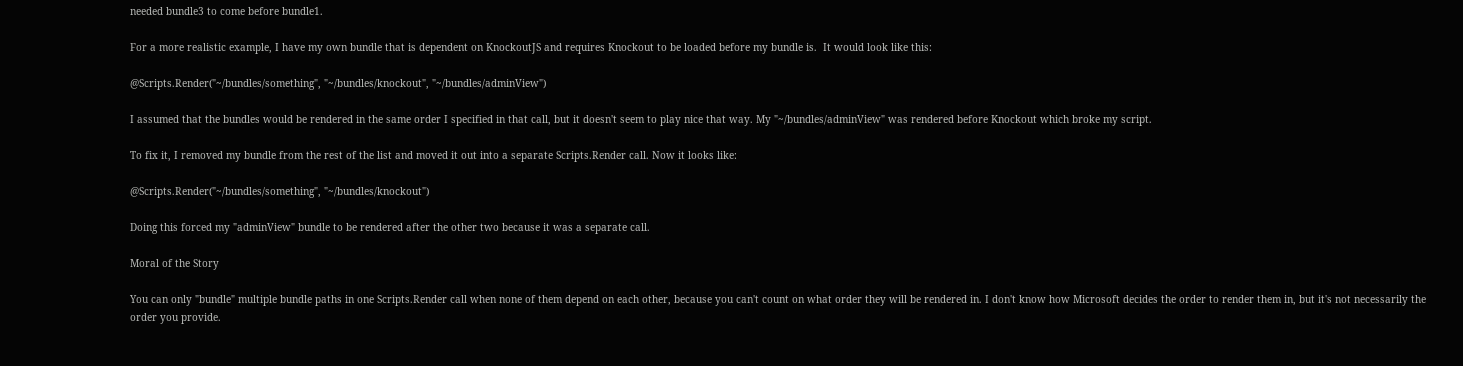needed bundle3 to come before bundle1.

For a more realistic example, I have my own bundle that is dependent on KnockoutJS and requires Knockout to be loaded before my bundle is.  It would look like this:

@Scripts.Render("~/bundles/something", "~/bundles/knockout", "~/bundles/adminView")

I assumed that the bundles would be rendered in the same order I specified in that call, but it doesn't seem to play nice that way. My "~/bundles/adminView" was rendered before Knockout which broke my script.

To fix it, I removed my bundle from the rest of the list and moved it out into a separate Scripts.Render call. Now it looks like:

@Scripts.Render("~/bundles/something", "~/bundles/knockout")

Doing this forced my "adminView" bundle to be rendered after the other two because it was a separate call.

Moral of the Story

You can only "bundle" multiple bundle paths in one Scripts.Render call when none of them depend on each other, because you can't count on what order they will be rendered in. I don't know how Microsoft decides the order to render them in, but it's not necessarily the order you provide.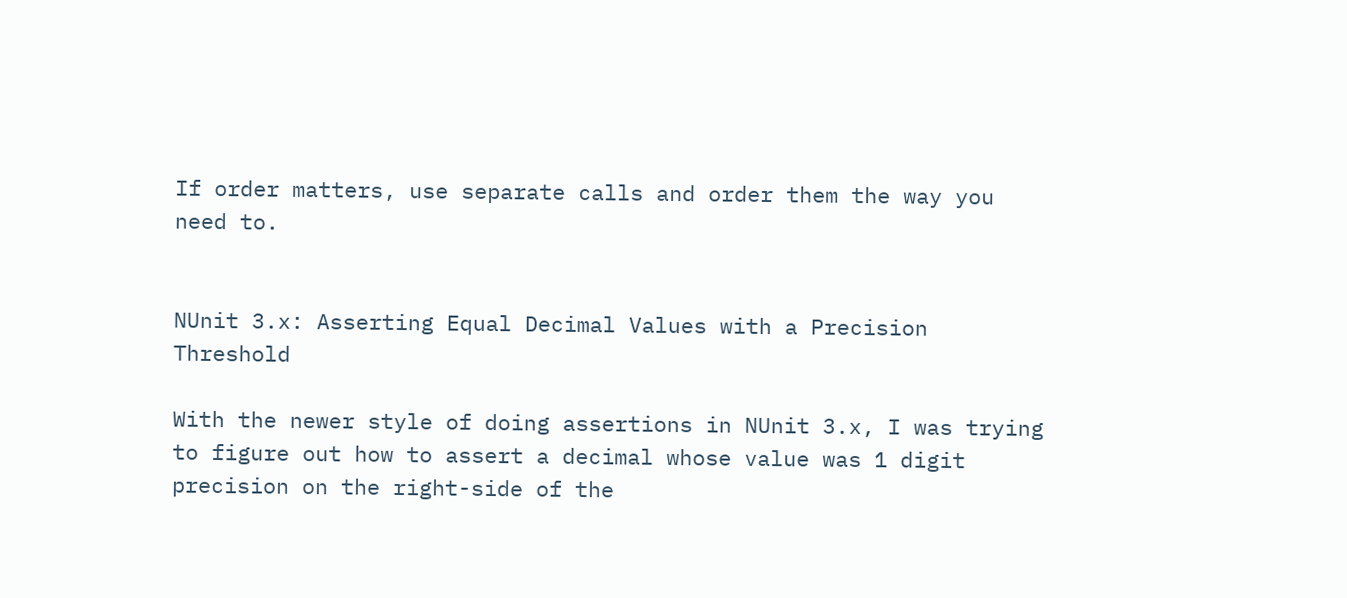If order matters, use separate calls and order them the way you need to.


NUnit 3.x: Asserting Equal Decimal Values with a Precision Threshold

With the newer style of doing assertions in NUnit 3.x, I was trying to figure out how to assert a decimal whose value was 1 digit precision on the right-side of the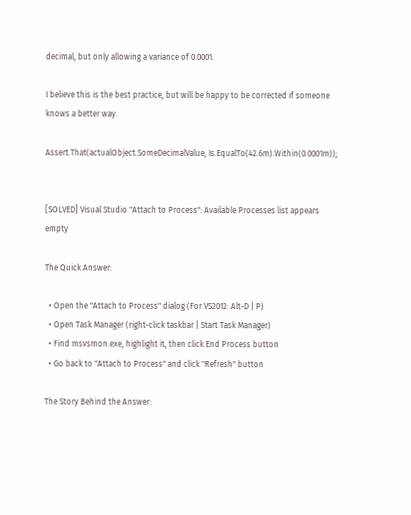decimal, but only allowing a variance of 0.0001.

I believe this is the best practice, but will be happy to be corrected if someone knows a better way.

Assert.That(actualObject.SomeDecimalValue, Is.EqualTo(42.6m).Within(0.0001m));


[SOLVED] Visual Studio "Attach to Process": Available Processes list appears empty

The Quick Answer:

  • Open the "Attach to Process" dialog (For VS2012: Alt-D | P)
  • Open Task Manager (right-click taskbar | Start Task Manager)
  • Find msvsmon.exe, highlight it, then click End Process button
  • Go back to "Attach to Process" and click "Refresh" button

The Story Behind the Answer: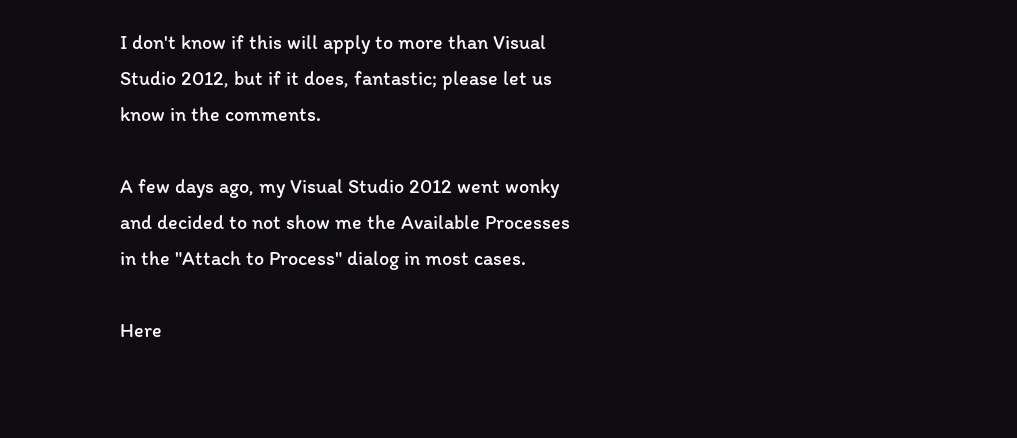I don't know if this will apply to more than Visual Studio 2012, but if it does, fantastic; please let us know in the comments.

A few days ago, my Visual Studio 2012 went wonky and decided to not show me the Available Processes in the "Attach to Process" dialog in most cases.

Here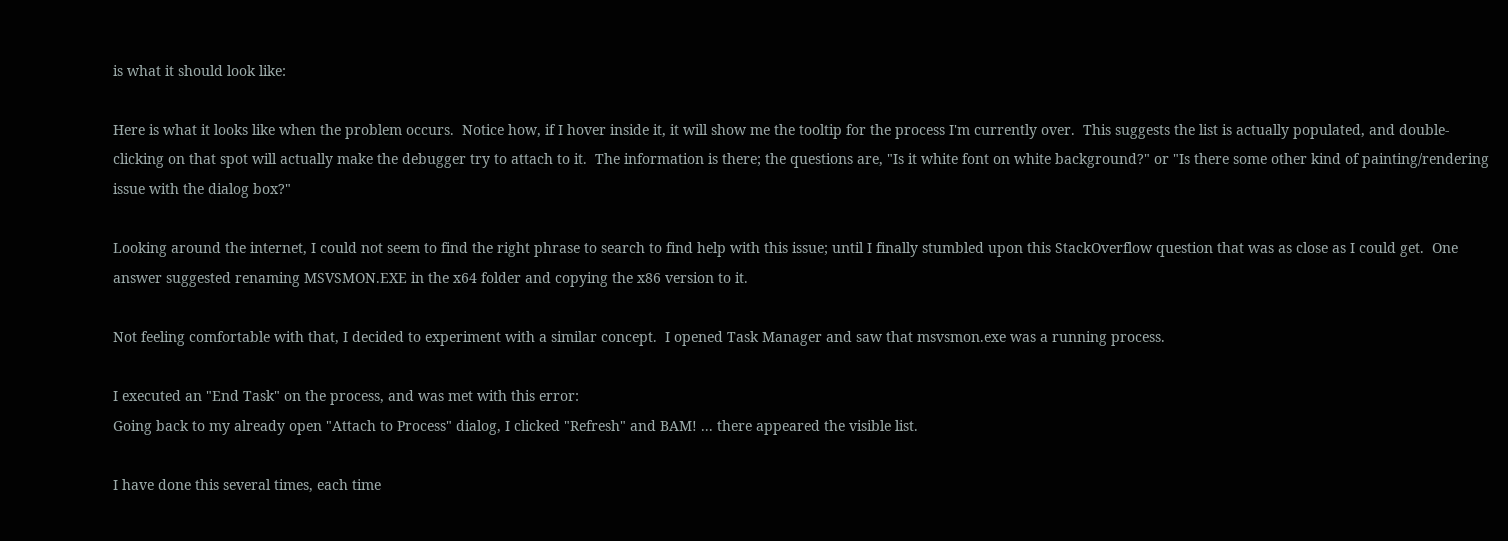is what it should look like:

Here is what it looks like when the problem occurs.  Notice how, if I hover inside it, it will show me the tooltip for the process I'm currently over.  This suggests the list is actually populated, and double-clicking on that spot will actually make the debugger try to attach to it.  The information is there; the questions are, "Is it white font on white background?" or "Is there some other kind of painting/rendering issue with the dialog box?"

Looking around the internet, I could not seem to find the right phrase to search to find help with this issue; until I finally stumbled upon this StackOverflow question that was as close as I could get.  One answer suggested renaming MSVSMON.EXE in the x64 folder and copying the x86 version to it.

Not feeling comfortable with that, I decided to experiment with a similar concept.  I opened Task Manager and saw that msvsmon.exe was a running process.

I executed an "End Task" on the process, and was met with this error:
Going back to my already open "Attach to Process" dialog, I clicked "Refresh" and BAM! ... there appeared the visible list.

I have done this several times, each time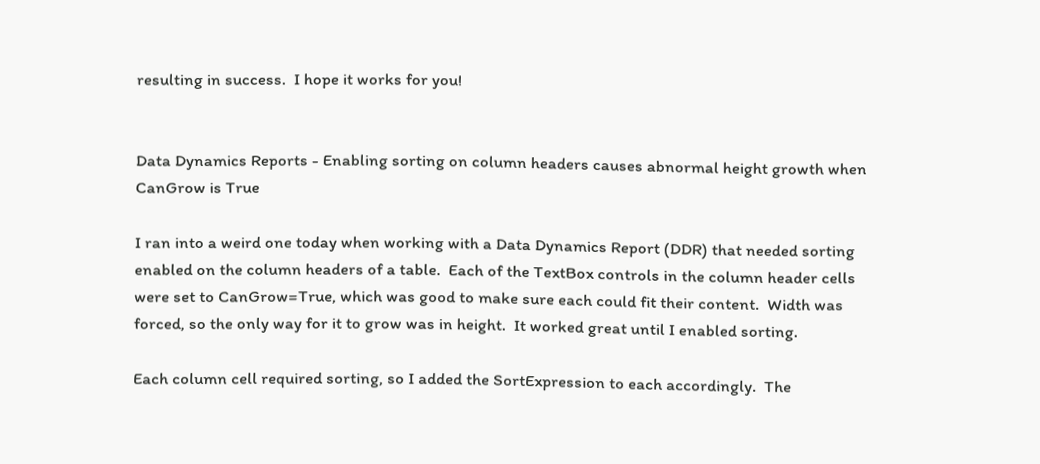resulting in success.  I hope it works for you!


Data Dynamics Reports - Enabling sorting on column headers causes abnormal height growth when CanGrow is True

I ran into a weird one today when working with a Data Dynamics Report (DDR) that needed sorting enabled on the column headers of a table.  Each of the TextBox controls in the column header cells were set to CanGrow=True, which was good to make sure each could fit their content.  Width was forced, so the only way for it to grow was in height.  It worked great until I enabled sorting.

Each column cell required sorting, so I added the SortExpression to each accordingly.  The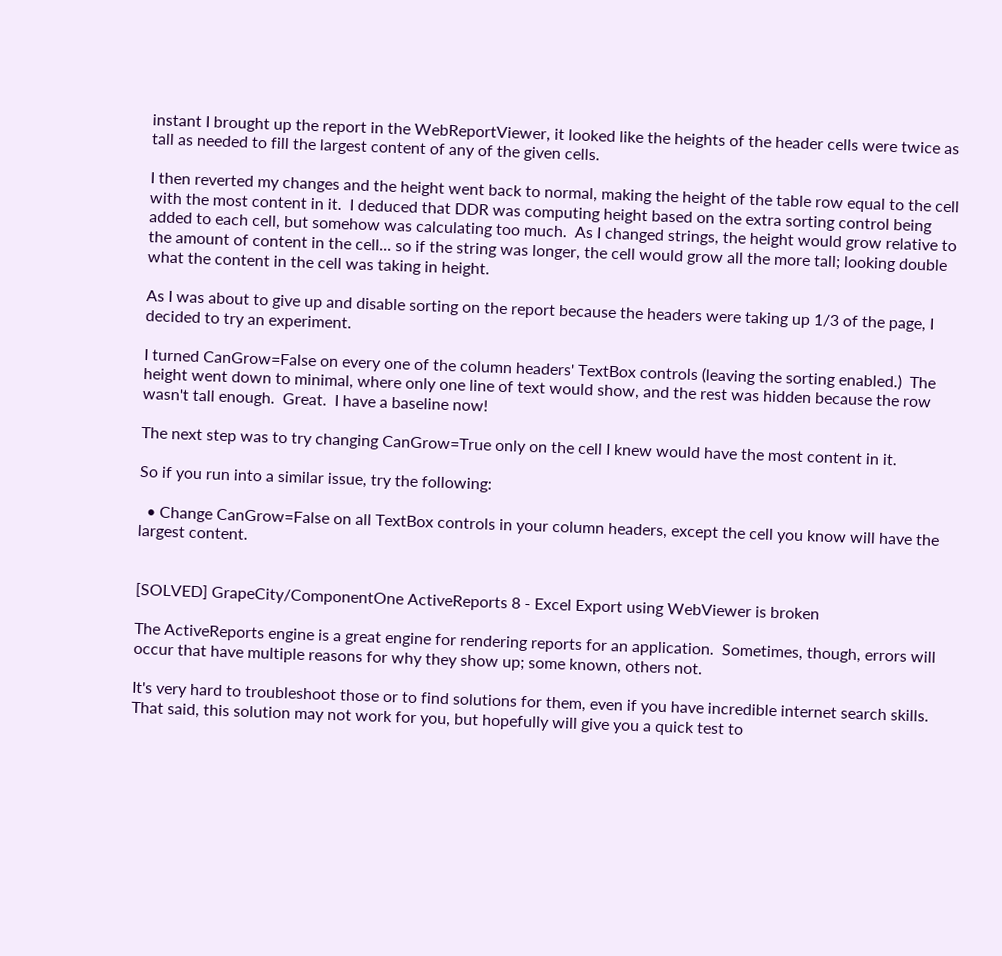instant I brought up the report in the WebReportViewer, it looked like the heights of the header cells were twice as tall as needed to fill the largest content of any of the given cells.

I then reverted my changes and the height went back to normal, making the height of the table row equal to the cell with the most content in it.  I deduced that DDR was computing height based on the extra sorting control being added to each cell, but somehow was calculating too much.  As I changed strings, the height would grow relative to the amount of content in the cell... so if the string was longer, the cell would grow all the more tall; looking double what the content in the cell was taking in height.

As I was about to give up and disable sorting on the report because the headers were taking up 1/3 of the page, I decided to try an experiment.

I turned CanGrow=False on every one of the column headers' TextBox controls (leaving the sorting enabled.)  The height went down to minimal, where only one line of text would show, and the rest was hidden because the row wasn't tall enough.  Great.  I have a baseline now!

The next step was to try changing CanGrow=True only on the cell I knew would have the most content in it.

So if you run into a similar issue, try the following:

  • Change CanGrow=False on all TextBox controls in your column headers, except the cell you know will have the largest content.


[SOLVED] GrapeCity/ComponentOne ActiveReports 8 - Excel Export using WebViewer is broken

The ActiveReports engine is a great engine for rendering reports for an application.  Sometimes, though, errors will occur that have multiple reasons for why they show up; some known, others not.

It's very hard to troubleshoot those or to find solutions for them, even if you have incredible internet search skills.  That said, this solution may not work for you, but hopefully will give you a quick test to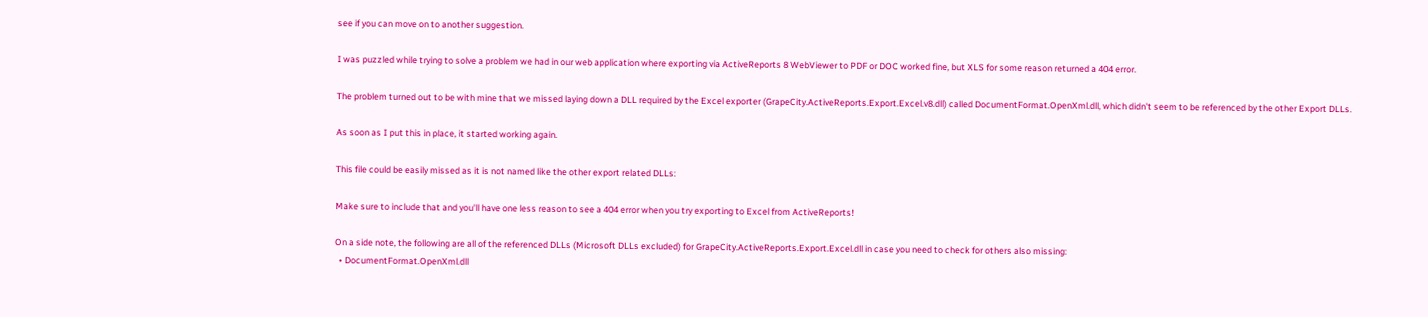see if you can move on to another suggestion.

I was puzzled while trying to solve a problem we had in our web application where exporting via ActiveReports 8 WebViewer to PDF or DOC worked fine, but XLS for some reason returned a 404 error.

The problem turned out to be with mine that we missed laying down a DLL required by the Excel exporter (GrapeCity.ActiveReports.Export.Excel.v8.dll) called DocumentFormat.OpenXml.dll, which didn't seem to be referenced by the other Export DLLs.

As soon as I put this in place, it started working again.

This file could be easily missed as it is not named like the other export related DLLs:

Make sure to include that and you'll have one less reason to see a 404 error when you try exporting to Excel from ActiveReports!

On a side note, the following are all of the referenced DLLs (Microsoft DLLs excluded) for GrapeCity.ActiveReports.Export.Excel.dll in case you need to check for others also missing:
  • DocumentFormat.OpenXml.dll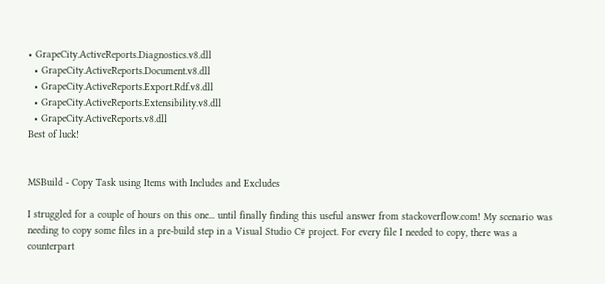• GrapeCity.ActiveReports.Diagnostics.v8.dll
  • GrapeCity.ActiveReports.Document.v8.dll
  • GrapeCity.ActiveReports.Export.Rdf.v8.dll
  • GrapeCity.ActiveReports.Extensibility.v8.dll
  • GrapeCity.ActiveReports.v8.dll
Best of luck!


MSBuild - Copy Task using Items with Includes and Excludes

I struggled for a couple of hours on this one... until finally finding this useful answer from stackoverflow.com! My scenario was needing to copy some files in a pre-build step in a Visual Studio C# project. For every file I needed to copy, there was a counterpart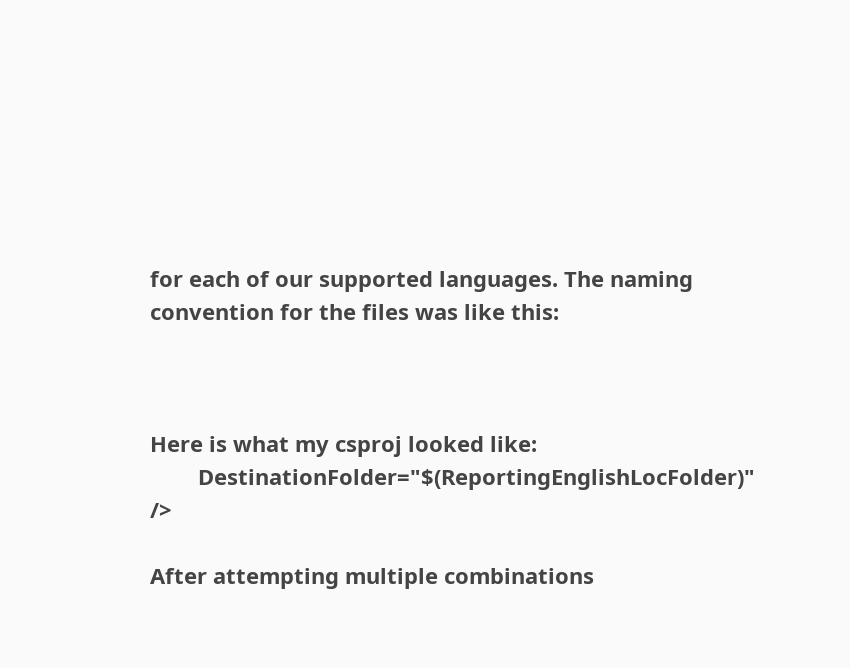for each of our supported languages. The naming convention for the files was like this:



Here is what my csproj looked like:
        DestinationFolder="$(ReportingEnglishLocFolder)" />

After attempting multiple combinations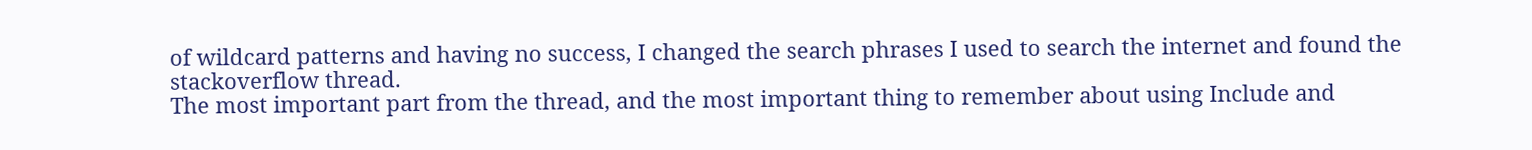of wildcard patterns and having no success, I changed the search phrases I used to search the internet and found the stackoverflow thread.
The most important part from the thread, and the most important thing to remember about using Include and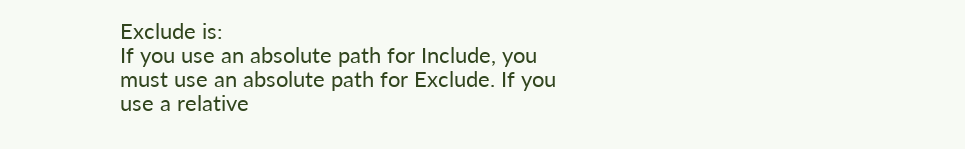Exclude is:
If you use an absolute path for Include, you must use an absolute path for Exclude. If you use a relative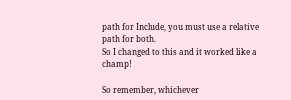path for Include, you must use a relative path for both.
So I changed to this and it worked like a champ!

So remember, whichever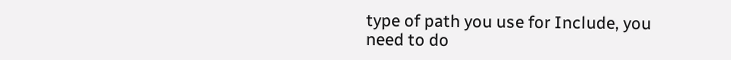type of path you use for Include, you need to do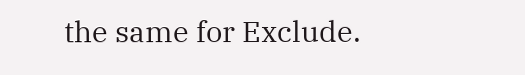the same for Exclude.